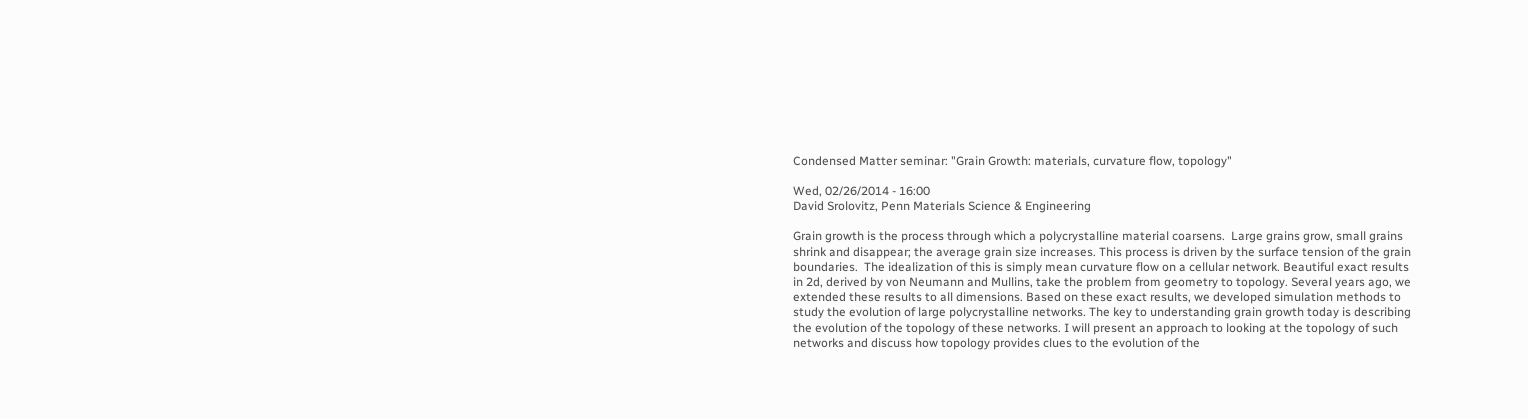Condensed Matter seminar: "Grain Growth: materials, curvature flow, topology"

Wed, 02/26/2014 - 16:00
David Srolovitz, Penn Materials Science & Engineering

Grain growth is the process through which a polycrystalline material coarsens.  Large grains grow, small grains shrink and disappear; the average grain size increases. This process is driven by the surface tension of the grain boundaries.  The idealization of this is simply mean curvature flow on a cellular network. Beautiful exact results in 2d, derived by von Neumann and Mullins, take the problem from geometry to topology. Several years ago, we extended these results to all dimensions. Based on these exact results, we developed simulation methods to study the evolution of large polycrystalline networks. The key to understanding grain growth today is describing the evolution of the topology of these networks. I will present an approach to looking at the topology of such networks and discuss how topology provides clues to the evolution of the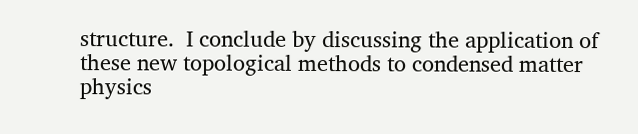structure.  I conclude by discussing the application of these new topological methods to condensed matter physics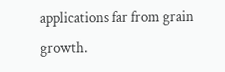applications far from grain growth.